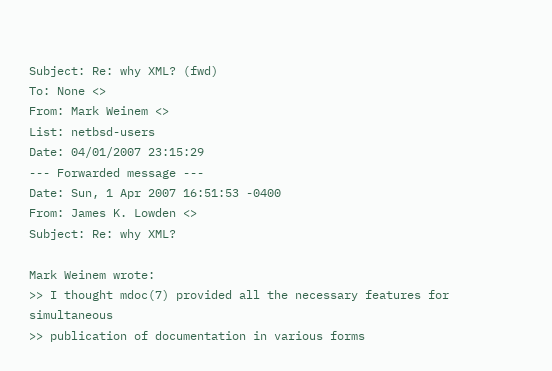Subject: Re: why XML? (fwd)
To: None <>
From: Mark Weinem <>
List: netbsd-users
Date: 04/01/2007 23:15:29
--- Forwarded message ---
Date: Sun, 1 Apr 2007 16:51:53 -0400
From: James K. Lowden <>
Subject: Re: why XML?

Mark Weinem wrote:
>> I thought mdoc(7) provided all the necessary features for simultaneous
>> publication of documentation in various forms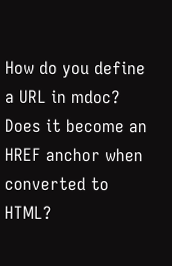How do you define a URL in mdoc?  Does it become an HREF anchor when
converted to HTML?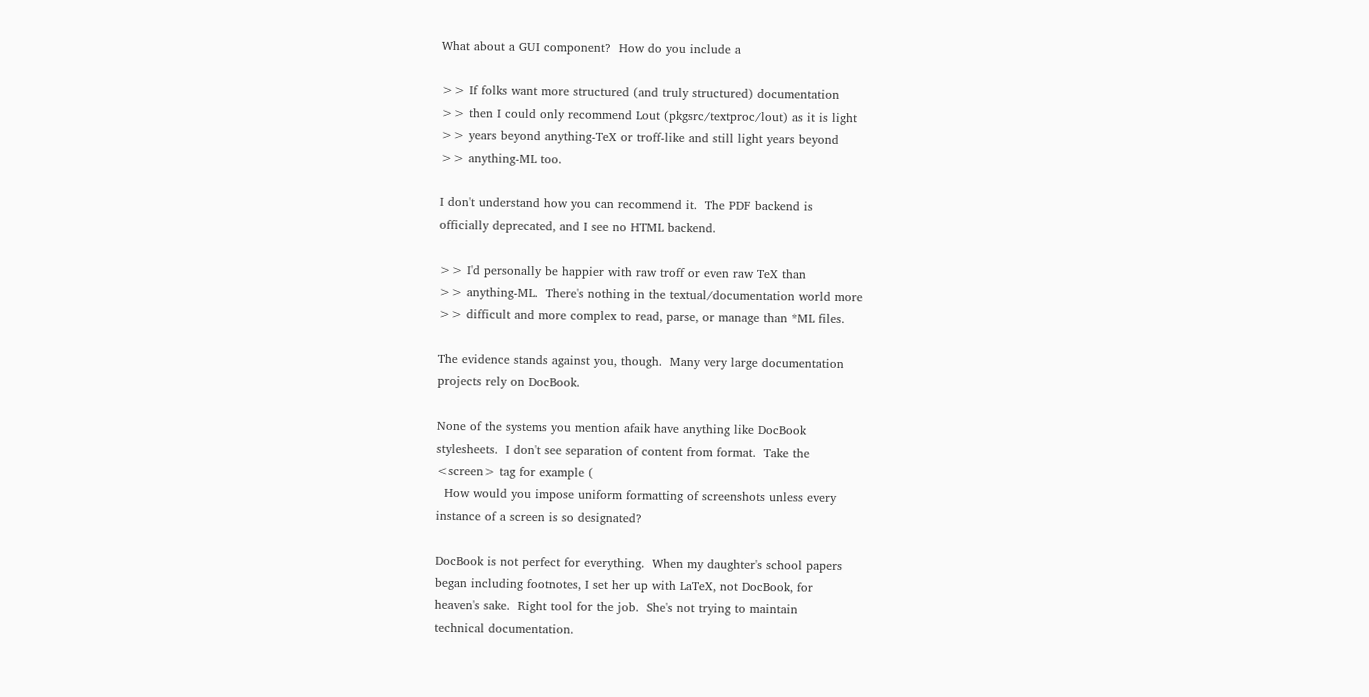What about a GUI component?  How do you include a

>> If folks want more structured (and truly structured) documentation
>> then I could only recommend Lout (pkgsrc/textproc/lout) as it is light
>> years beyond anything-TeX or troff-like and still light years beyond
>> anything-ML too.

I don't understand how you can recommend it.  The PDF backend is
officially deprecated, and I see no HTML backend.

>> I'd personally be happier with raw troff or even raw TeX than
>> anything-ML.  There's nothing in the textual/documentation world more
>> difficult and more complex to read, parse, or manage than *ML files.

The evidence stands against you, though.  Many very large documentation
projects rely on DocBook.

None of the systems you mention afaik have anything like DocBook
stylesheets.  I don't see separation of content from format.  Take the
<screen> tag for example (
  How would you impose uniform formatting of screenshots unless every
instance of a screen is so designated?

DocBook is not perfect for everything.  When my daughter's school papers
began including footnotes, I set her up with LaTeX, not DocBook, for
heaven's sake.  Right tool for the job.  She's not trying to maintain
technical documentation.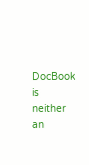DocBook is neither an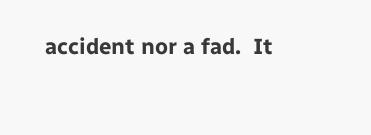accident nor a fad.  It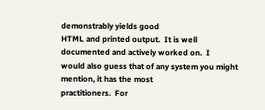demonstrably yields good
HTML and printed output.  It is well documented and actively worked on.  I
would also guess that of any system you might mention, it has the most
practitioners.  For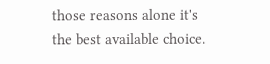those reasons alone it's the best available choice.